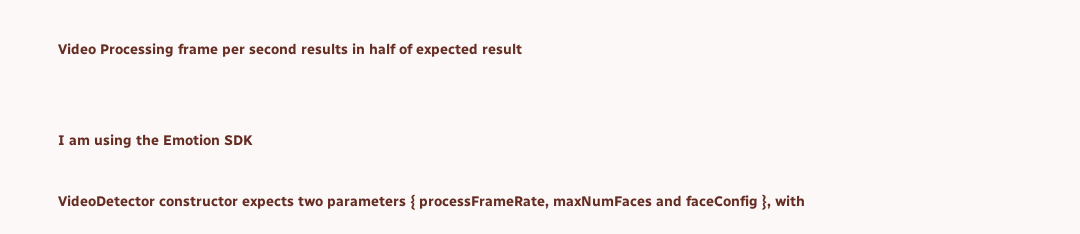Video Processing frame per second results in half of expected result


I am using the Emotion SDK

VideoDetector constructor expects two parameters { processFrameRate, maxNumFaces and faceConfig }, with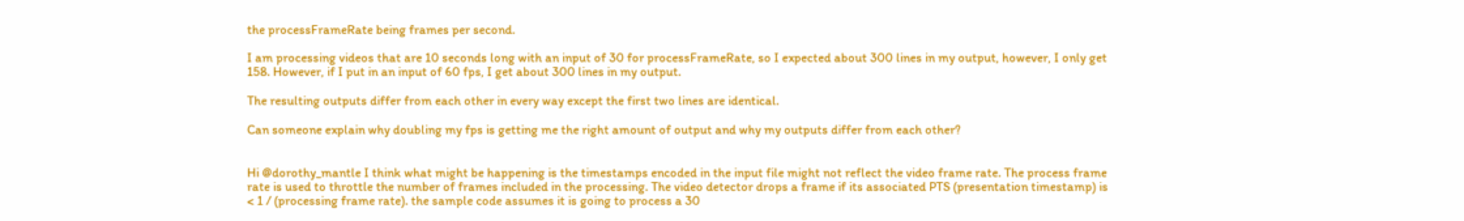the processFrameRate being frames per second.

I am processing videos that are 10 seconds long with an input of 30 for processFrameRate, so I expected about 300 lines in my output, however, I only get 158. However, if I put in an input of 60 fps, I get about 300 lines in my output.

The resulting outputs differ from each other in every way except the first two lines are identical.

Can someone explain why doubling my fps is getting me the right amount of output and why my outputs differ from each other?


Hi @dorothy_mantle I think what might be happening is the timestamps encoded in the input file might not reflect the video frame rate. The process frame rate is used to throttle the number of frames included in the processing. The video detector drops a frame if its associated PTS (presentation timestamp) is < 1 / (processing frame rate). the sample code assumes it is going to process a 30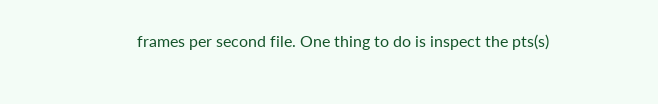frames per second file. One thing to do is inspect the pts(s)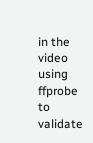in the video using ffprobe to validate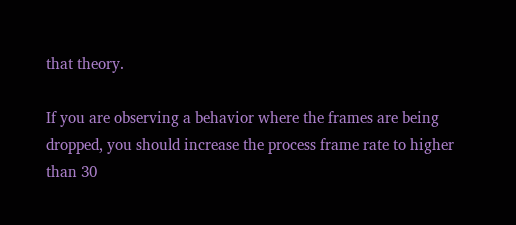that theory.

If you are observing a behavior where the frames are being dropped, you should increase the process frame rate to higher than 30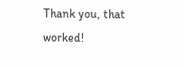Thank you, that worked!